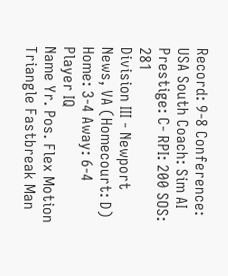Record: 9-8 Conference: USA South Coach: Sim AI Prestige: C- RPI: 200 SOS: 281
Division III - Newport News, VA (Homecourt: D)
Home: 3-4 Away: 6-4
Player IQ
Name Yr. Pos. Flex Motion Triangle Fastbreak Man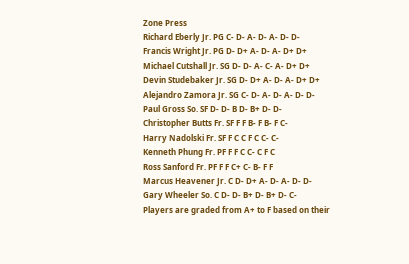Zone Press
Richard Eberly Jr. PG C- D- A- D- A- D- D-
Francis Wright Jr. PG D- D+ A- D- A- D+ D+
Michael Cutshall Jr. SG D- D- A- C- A- D+ D+
Devin Studebaker Jr. SG D- D+ A- D- A- D+ D+
Alejandro Zamora Jr. SG C- D- A- D- A- D- D-
Paul Gross So. SF D- D- B D- B+ D- D-
Christopher Butts Fr. SF F F B- F B- F C-
Harry Nadolski Fr. SF F C C F C C- C-
Kenneth Phung Fr. PF F F C C- C F C
Ross Sanford Fr. PF F F C+ C- B- F F
Marcus Heavener Jr. C D- D+ A- D- A- D- D-
Gary Wheeler So. C D- D- B+ D- B+ D- C-
Players are graded from A+ to F based on their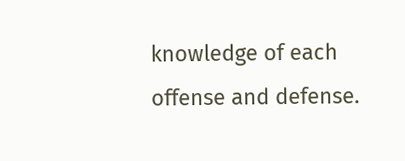knowledge of each offense and defense.